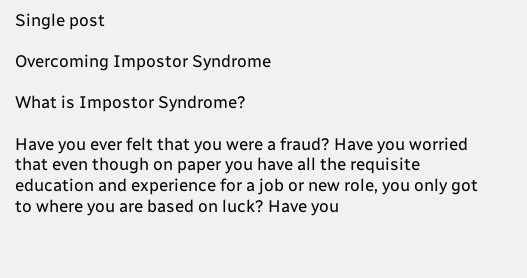Single post

Overcoming Impostor Syndrome

What is Impostor Syndrome?

Have you ever felt that you were a fraud? Have you worried that even though on paper you have all the requisite education and experience for a job or new role, you only got to where you are based on luck? Have you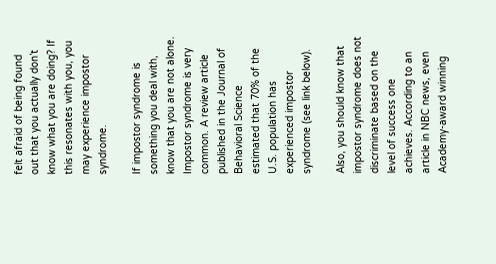felt afraid of being found out that you actually don’t know what you are doing? If this resonates with you, you may experience impostor syndrome.

If impostor syndrome is something you deal with, know that you are not alone. Impostor syndrome is very common. A review article published in the Journal of Behavioral Science estimated that 70% of the U.S. population has experienced impostor syndrome (see link below).

Also, you should know that impostor syndrome does not discriminate based on the level of success one achieves. According to an article in NBC news, even Academy-award winning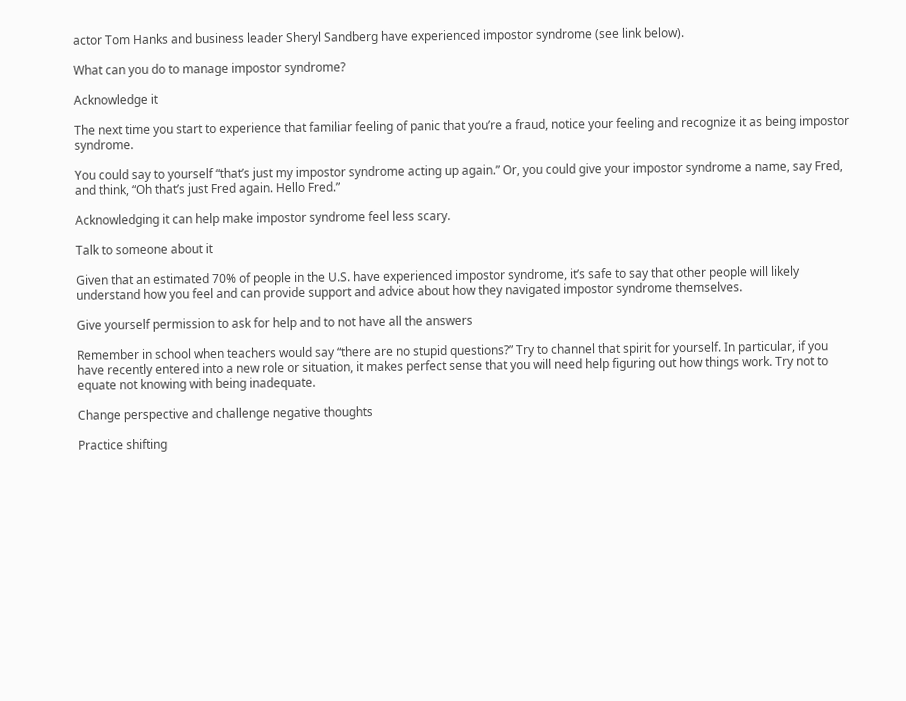actor Tom Hanks and business leader Sheryl Sandberg have experienced impostor syndrome (see link below).

What can you do to manage impostor syndrome?

Acknowledge it

The next time you start to experience that familiar feeling of panic that you’re a fraud, notice your feeling and recognize it as being impostor syndrome.

You could say to yourself “that’s just my impostor syndrome acting up again.” Or, you could give your impostor syndrome a name, say Fred, and think, “Oh that’s just Fred again. Hello Fred.”

Acknowledging it can help make impostor syndrome feel less scary.

Talk to someone about it

Given that an estimated 70% of people in the U.S. have experienced impostor syndrome, it’s safe to say that other people will likely understand how you feel and can provide support and advice about how they navigated impostor syndrome themselves.

Give yourself permission to ask for help and to not have all the answers

Remember in school when teachers would say “there are no stupid questions?” Try to channel that spirit for yourself. In particular, if you have recently entered into a new role or situation, it makes perfect sense that you will need help figuring out how things work. Try not to equate not knowing with being inadequate.

Change perspective and challenge negative thoughts

Practice shifting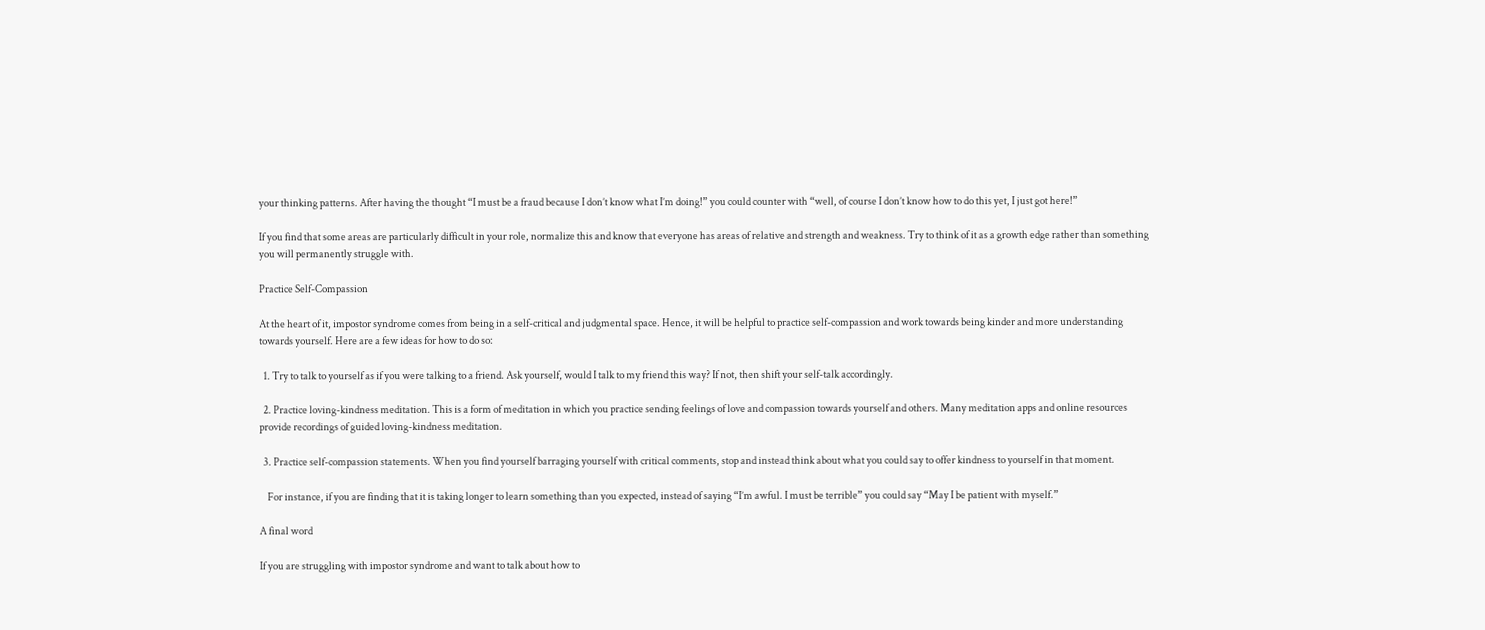your thinking patterns. After having the thought “I must be a fraud because I don’t know what I’m doing!” you could counter with “well, of course I don’t know how to do this yet, I just got here!”

If you find that some areas are particularly difficult in your role, normalize this and know that everyone has areas of relative and strength and weakness. Try to think of it as a growth edge rather than something you will permanently struggle with.

Practice Self-Compassion

At the heart of it, impostor syndrome comes from being in a self-critical and judgmental space. Hence, it will be helpful to practice self-compassion and work towards being kinder and more understanding towards yourself. Here are a few ideas for how to do so:

  1. Try to talk to yourself as if you were talking to a friend. Ask yourself, would I talk to my friend this way? If not, then shift your self-talk accordingly.

  2. Practice loving-kindness meditation. This is a form of meditation in which you practice sending feelings of love and compassion towards yourself and others. Many meditation apps and online resources provide recordings of guided loving-kindness meditation.

  3. Practice self-compassion statements. When you find yourself barraging yourself with critical comments, stop and instead think about what you could say to offer kindness to yourself in that moment.

    For instance, if you are finding that it is taking longer to learn something than you expected, instead of saying “I’m awful. I must be terrible” you could say “May I be patient with myself.”

A final word

If you are struggling with impostor syndrome and want to talk about how to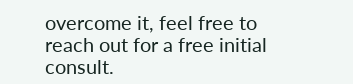overcome it, feel free to reach out for a free initial consult.